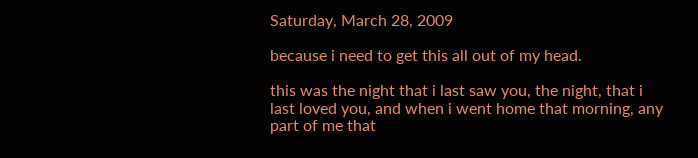Saturday, March 28, 2009

because i need to get this all out of my head.

this was the night that i last saw you, the night, that i last loved you, and when i went home that morning, any part of me that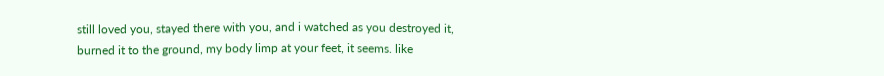still loved you, stayed there with you, and i watched as you destroyed it, burned it to the ground, my body limp at your feet, it seems. like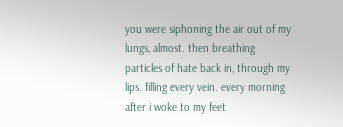you were siphoning the air out of my lungs, almost. then breathing particles of hate back in, through my lips. filling every vein. every morning after i woke to my feet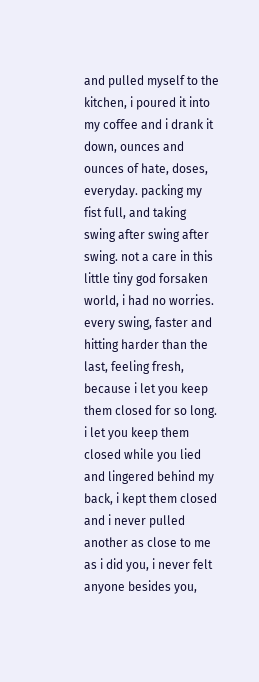and pulled myself to the kitchen, i poured it into my coffee and i drank it down, ounces and ounces of hate, doses, everyday. packing my fist full, and taking swing after swing after swing. not a care in this little tiny god forsaken world, i had no worries. every swing, faster and hitting harder than the last, feeling fresh, because i let you keep them closed for so long. i let you keep them closed while you lied and lingered behind my back, i kept them closed and i never pulled another as close to me as i did you, i never felt anyone besides you,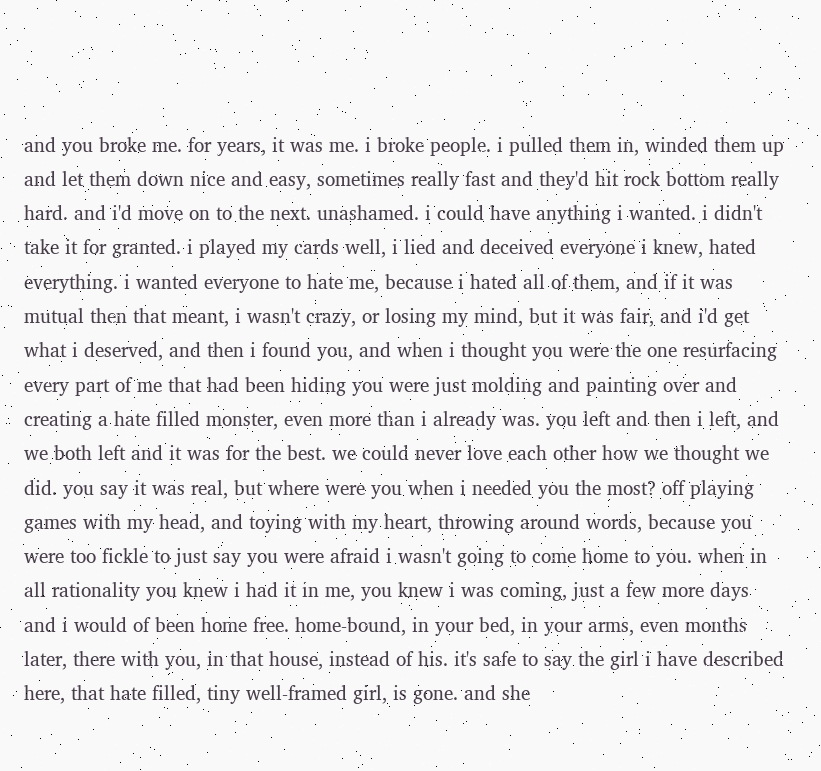and you broke me. for years, it was me. i broke people. i pulled them in, winded them up and let them down nice and easy, sometimes really fast and they'd hit rock bottom really hard. and i'd move on to the next. unashamed. i could have anything i wanted. i didn't take it for granted. i played my cards well, i lied and deceived everyone i knew, hated everything. i wanted everyone to hate me, because i hated all of them, and if it was mutual then that meant, i wasn't crazy, or losing my mind, but it was fair, and i'd get what i deserved, and then i found you, and when i thought you were the one resurfacing every part of me that had been hiding you were just molding and painting over and creating a hate filled monster, even more than i already was. you left and then i left, and we both left and it was for the best. we could never love each other how we thought we did. you say it was real, but where were you when i needed you the most? off playing games with my head, and toying with my heart, throwing around words, because you were too fickle to just say you were afraid i wasn't going to come home to you. when in all rationality you knew i had it in me, you knew i was coming, just a few more days and i would of been home free. home-bound, in your bed, in your arms, even months later, there with you, in that house, instead of his. it's safe to say the girl i have described here, that hate filled, tiny well-framed girl, is gone. and she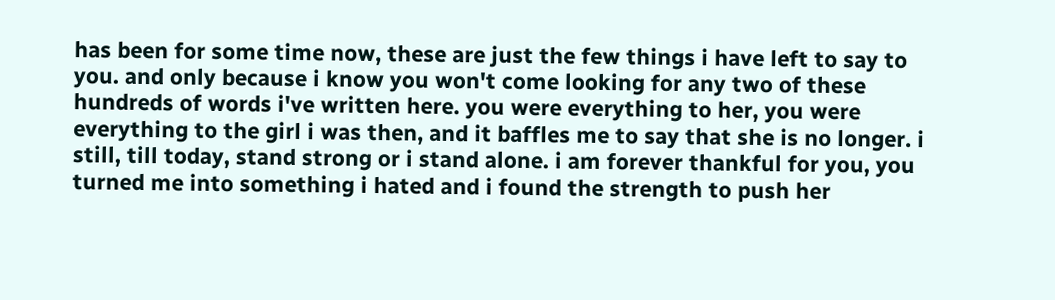has been for some time now, these are just the few things i have left to say to you. and only because i know you won't come looking for any two of these hundreds of words i've written here. you were everything to her, you were everything to the girl i was then, and it baffles me to say that she is no longer. i still, till today, stand strong or i stand alone. i am forever thankful for you, you turned me into something i hated and i found the strength to push her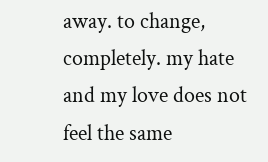away. to change, completely. my hate and my love does not feel the same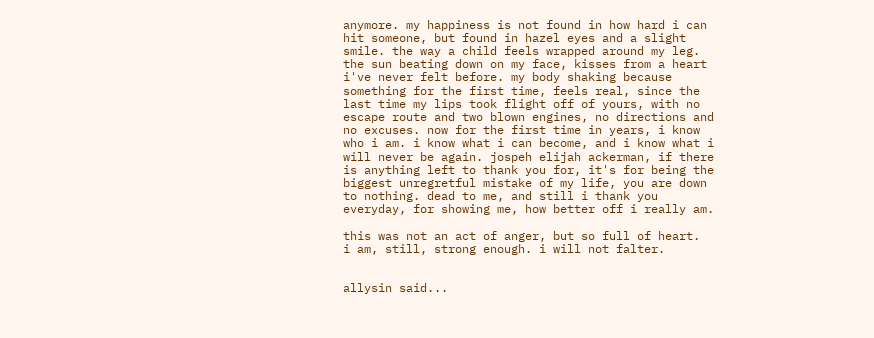anymore. my happiness is not found in how hard i can hit someone, but found in hazel eyes and a slight smile. the way a child feels wrapped around my leg. the sun beating down on my face, kisses from a heart i've never felt before. my body shaking because something for the first time, feels real, since the last time my lips took flight off of yours, with no escape route and two blown engines, no directions and no excuses. now for the first time in years, i know who i am. i know what i can become, and i know what i will never be again. jospeh elijah ackerman, if there is anything left to thank you for, it's for being the biggest unregretful mistake of my life, you are down to nothing. dead to me, and still i thank you everyday, for showing me, how better off i really am.

this was not an act of anger, but so full of heart.
i am, still, strong enough. i will not falter.


allysin said...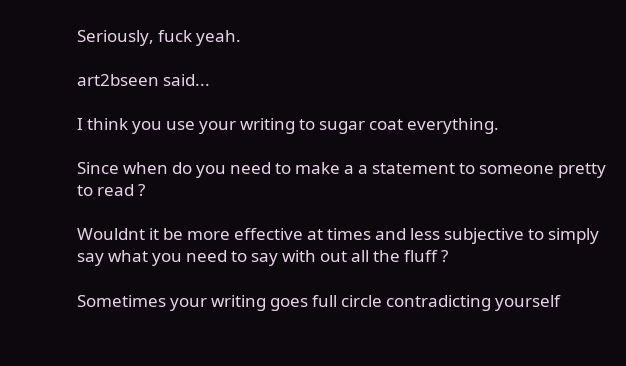Seriously, fuck yeah.

art2bseen said...

I think you use your writing to sugar coat everything.

Since when do you need to make a a statement to someone pretty to read ?

Wouldnt it be more effective at times and less subjective to simply say what you need to say with out all the fluff ?

Sometimes your writing goes full circle contradicting yourself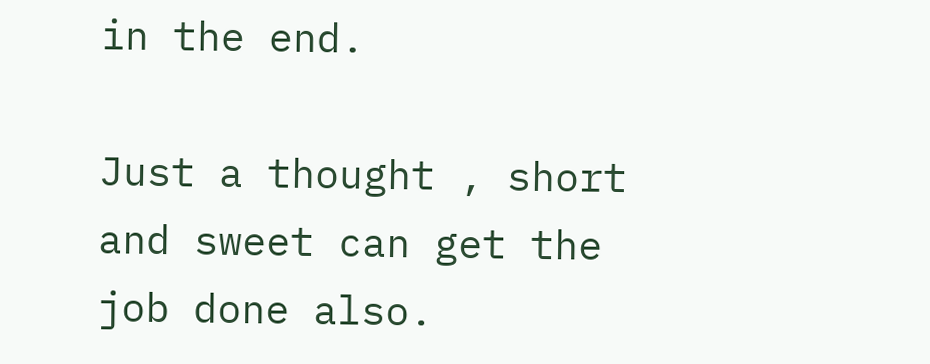in the end.

Just a thought , short and sweet can get the job done also.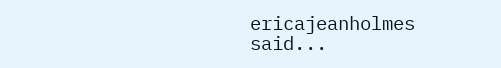ericajeanholmes said...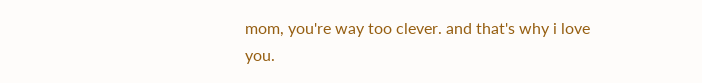mom, you're way too clever. and that's why i love you.